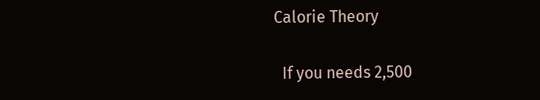Calorie Theory

  If you needs 2,500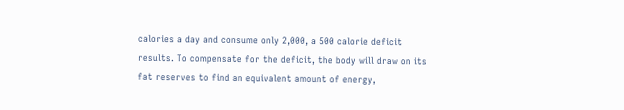calories a day and consume only 2,000, a 500 calorie deficit results. To compensate for the deficit, the body will draw on its fat reserves to find an equivalent amount of energy,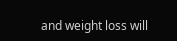and weight loss will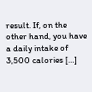result. If, on the other hand, you have a daily intake of 3,500 calories […]